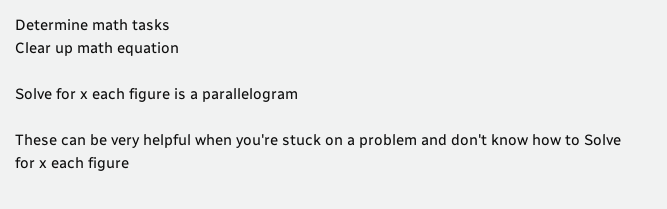Determine math tasks
Clear up math equation

Solve for x each figure is a parallelogram

These can be very helpful when you're stuck on a problem and don't know how to Solve for x each figure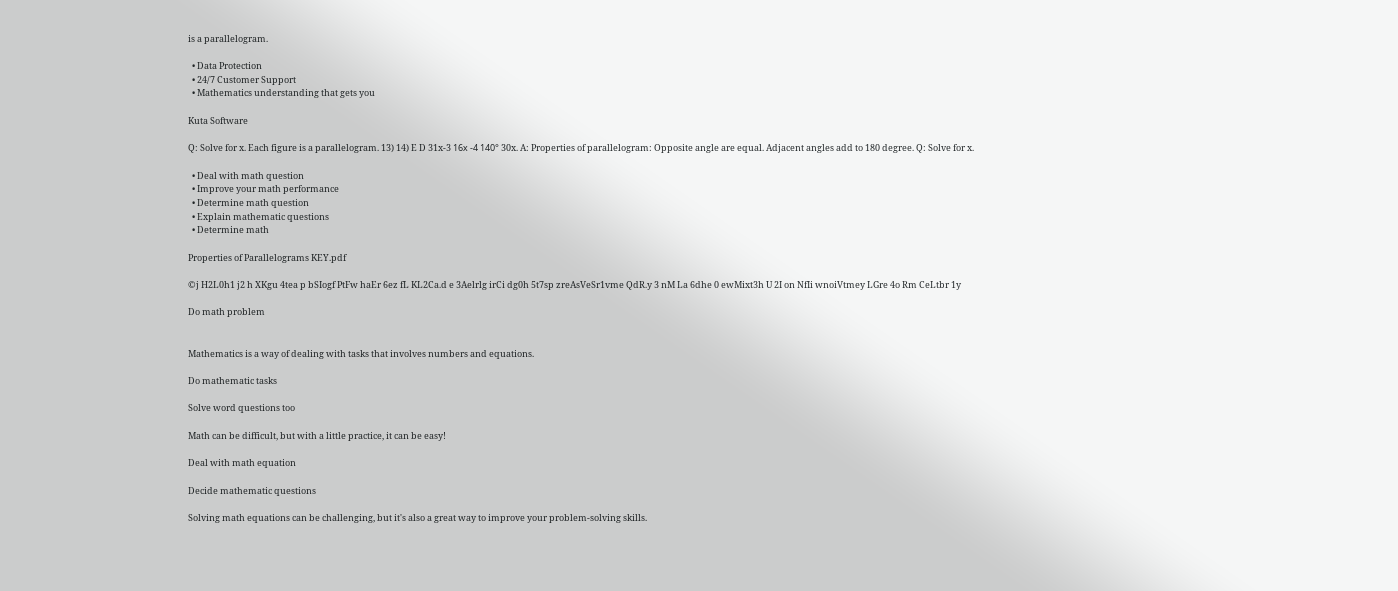is a parallelogram.

  • Data Protection
  • 24/7 Customer Support
  • Mathematics understanding that gets you

Kuta Software

Q: Solve for x. Each figure is a parallelogram. 13) 14) E D 31x-3 16х -4 140° 30x. A: Properties of parallelogram: Opposite angle are equal. Adjacent angles add to 180 degree. Q: Solve for x.

  • Deal with math question
  • Improve your math performance
  • Determine math question
  • Explain mathematic questions
  • Determine math

Properties of Parallelograms KEY.pdf

©j H2L0h1 j2 h XKgu 4tea p bSIogf PtFw haEr 6ez fL KL2Ca.d e 3Aelrlg irCi dg0h 5t7sp zreAsVeSr1vme QdR.y 3 nM La 6dhe 0 ewMixt3h U 2I on NfIi wnoiVtmey LGre 4o Rm CeLtbr 1y

Do math problem


Mathematics is a way of dealing with tasks that involves numbers and equations.

Do mathematic tasks

Solve word questions too

Math can be difficult, but with a little practice, it can be easy!

Deal with math equation

Decide mathematic questions

Solving math equations can be challenging, but it's also a great way to improve your problem-solving skills.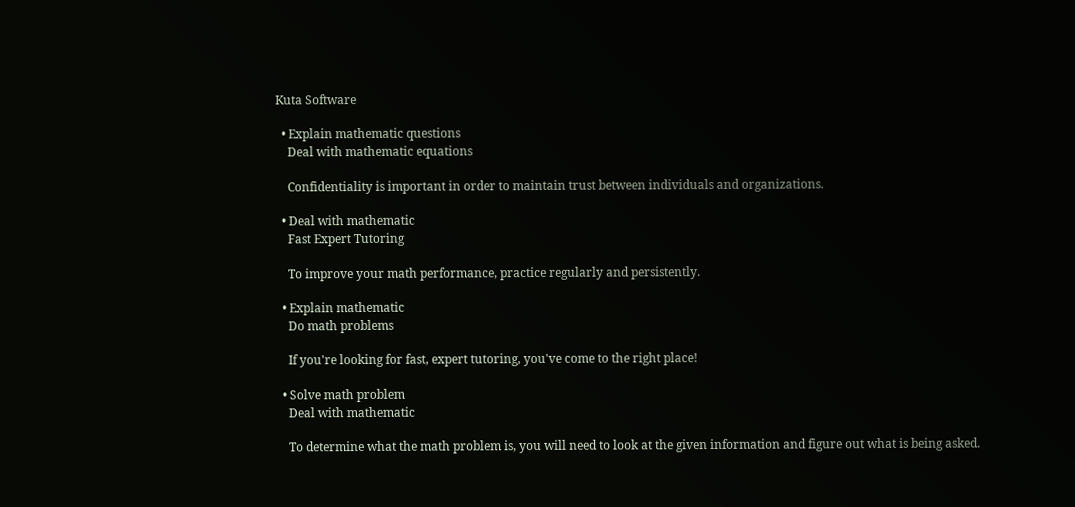Kuta Software

  • Explain mathematic questions
    Deal with mathematic equations

    Confidentiality is important in order to maintain trust between individuals and organizations.

  • Deal with mathematic
    Fast Expert Tutoring

    To improve your math performance, practice regularly and persistently.

  • Explain mathematic
    Do math problems

    If you're looking for fast, expert tutoring, you've come to the right place!

  • Solve math problem
    Deal with mathematic

    To determine what the math problem is, you will need to look at the given information and figure out what is being asked.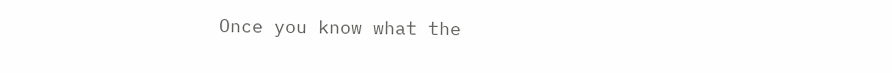Once you know what the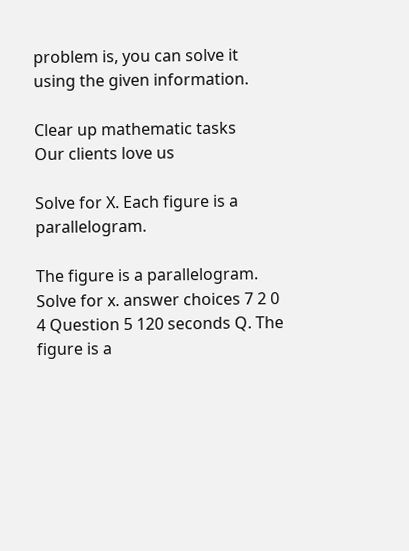problem is, you can solve it using the given information.

Clear up mathematic tasks
Our clients love us

Solve for X. Each figure is a parallelogram.

The figure is a parallelogram. Solve for x. answer choices 7 2 0 4 Question 5 120 seconds Q. The figure is a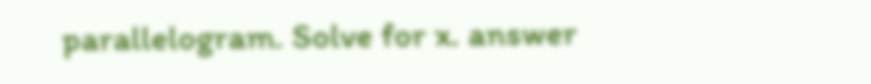parallelogram. Solve for x. answer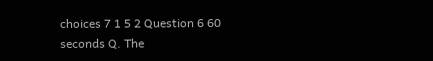choices 7 1 5 2 Question 6 60 seconds Q. The